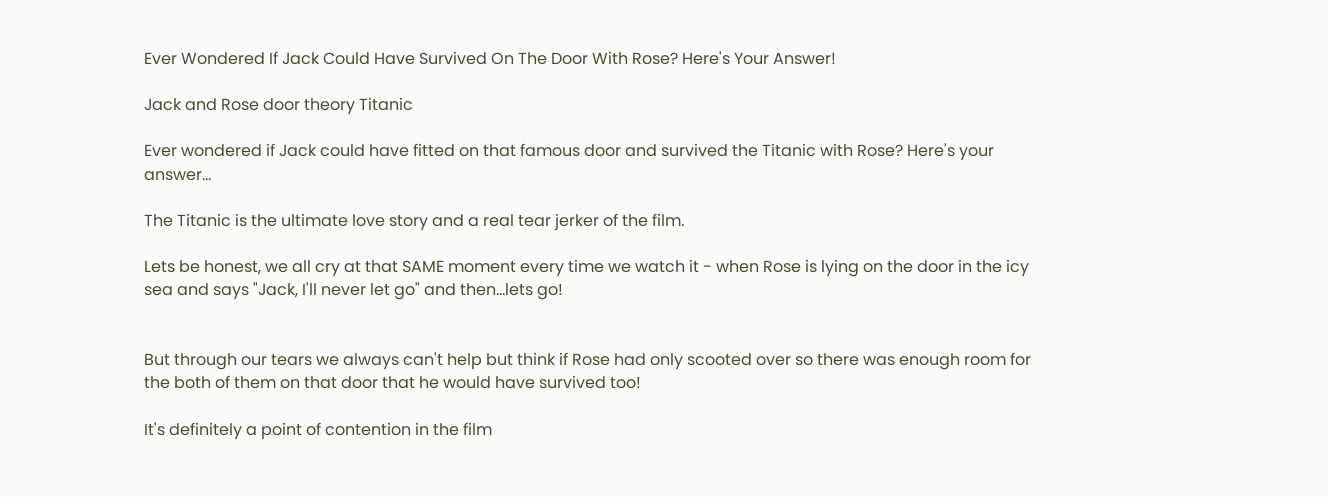Ever Wondered If Jack Could Have Survived On The Door With Rose? Here's Your Answer!

Jack and Rose door theory Titanic

Ever wondered if Jack could have fitted on that famous door and survived the Titanic with Rose? Here's your answer...

The Titanic is the ultimate love story and a real tear jerker of the film.

Lets be honest, we all cry at that SAME moment every time we watch it - when Rose is lying on the door in the icy sea and says "Jack, I'll never let go" and then...lets go!


But through our tears we always can't help but think if Rose had only scooted over so there was enough room for the both of them on that door that he would have survived too!

It's definitely a point of contention in the film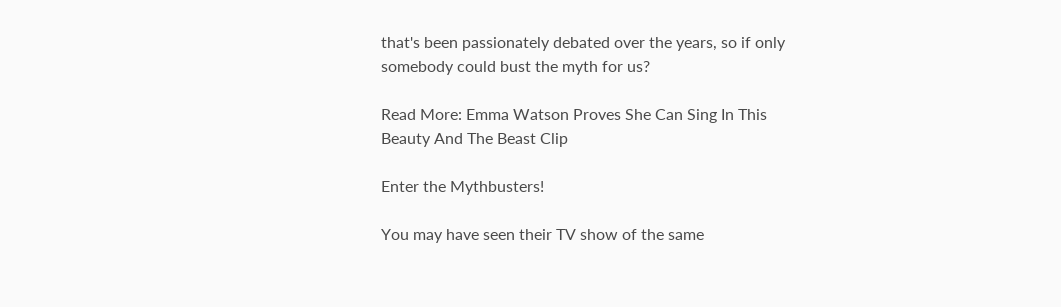that's been passionately debated over the years, so if only somebody could bust the myth for us?

Read More: Emma Watson Proves She Can Sing In This Beauty And The Beast Clip

Enter the Mythbusters!

You may have seen their TV show of the same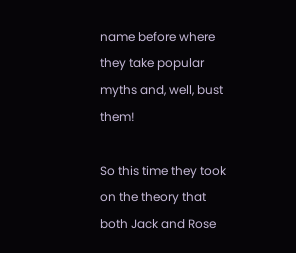name before where they take popular myths and, well, bust them!

So this time they took on the theory that both Jack and Rose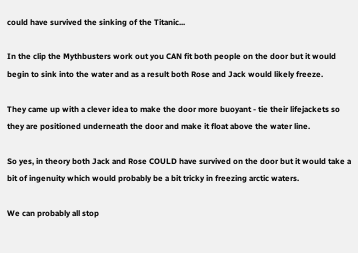could have survived the sinking of the Titanic...

In the clip the Mythbusters work out you CAN fit both people on the door but it would begin to sink into the water and as a result both Rose and Jack would likely freeze.

They came up with a clever idea to make the door more buoyant - tie their lifejackets so they are positioned underneath the door and make it float above the water line.

So yes, in theory both Jack and Rose COULD have survived on the door but it would take a bit of ingenuity which would probably be a bit tricky in freezing arctic waters.

We can probably all stop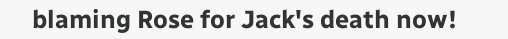blaming Rose for Jack's death now!